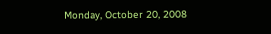Monday, October 20, 2008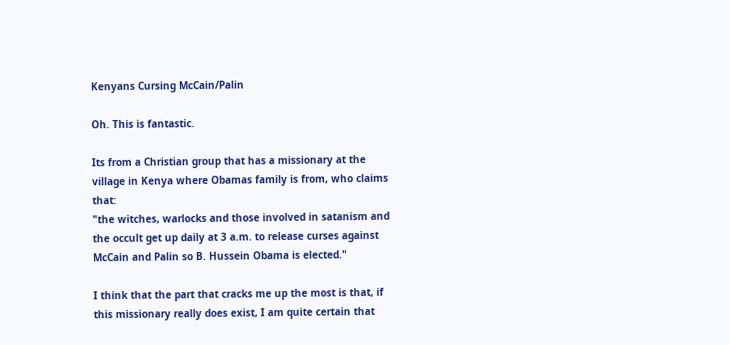Kenyans Cursing McCain/Palin

Oh. This is fantastic.

Its from a Christian group that has a missionary at the village in Kenya where Obamas family is from, who claims that:
"the witches, warlocks and those involved in satanism and the occult get up daily at 3 a.m. to release curses against McCain and Palin so B. Hussein Obama is elected."

I think that the part that cracks me up the most is that, if this missionary really does exist, I am quite certain that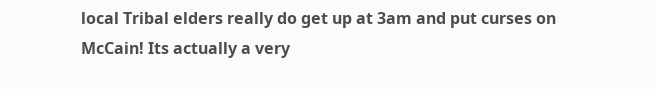local Tribal elders really do get up at 3am and put curses on McCain! Its actually a very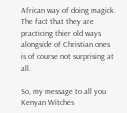African way of doing magick. The fact that they are practicing thier old ways alongside of Christian ones is of course not surprising at all.

So, my message to all you Kenyan Witches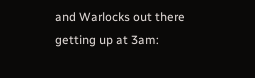and Warlocks out there getting up at 3am: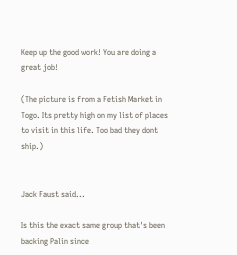Keep up the good work! You are doing a great job!

(The picture is from a Fetish Market in Togo. Its pretty high on my list of places to visit in this life. Too bad they dont ship.)


Jack Faust said...

Is this the exact same group that's been backing Palin since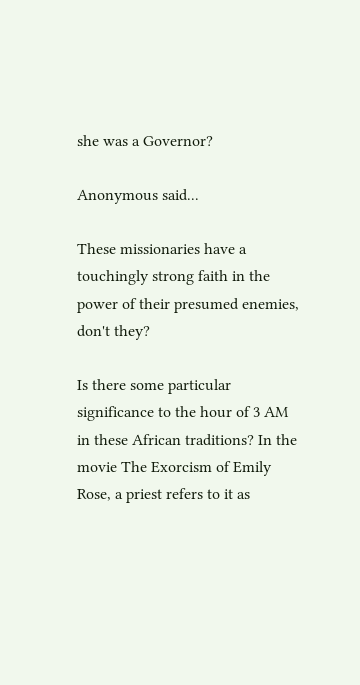she was a Governor?

Anonymous said...

These missionaries have a touchingly strong faith in the power of their presumed enemies, don't they?

Is there some particular significance to the hour of 3 AM in these African traditions? In the movie The Exorcism of Emily Rose, a priest refers to it as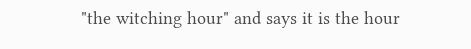"the witching hour" and says it is the hour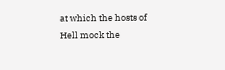at which the hosts of Hell mock the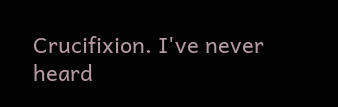Crucifixion. I've never heard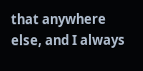that anywhere else, and I always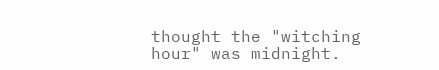thought the "witching hour" was midnight.